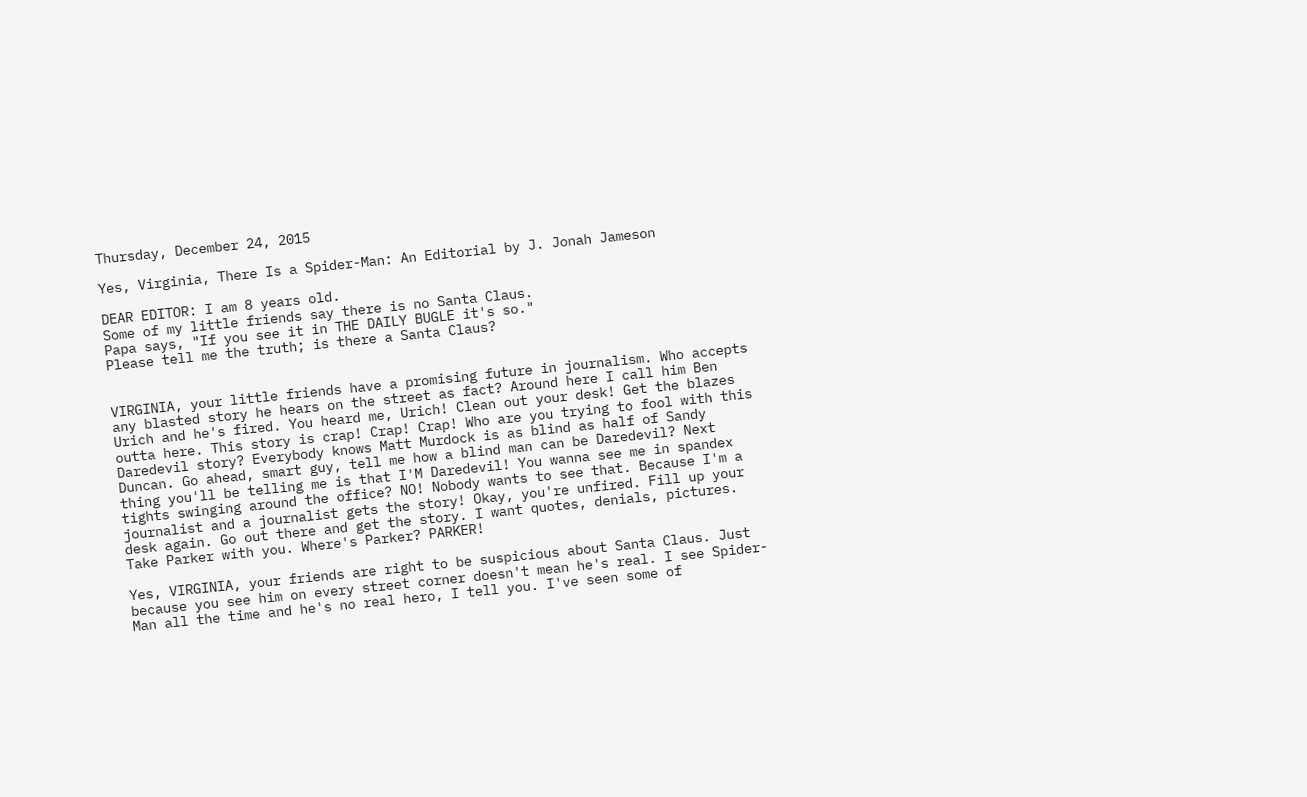Thursday, December 24, 2015

Yes, Virginia, There Is a Spider-Man: An Editorial by J. Jonah Jameson

DEAR EDITOR: I am 8 years old.
Some of my little friends say there is no Santa Claus.
Papa says, "If you see it in THE DAILY BUGLE it's so."
Please tell me the truth; is there a Santa Claus?


VIRGINIA, your little friends have a promising future in journalism. Who accepts any blasted story he hears on the street as fact? Around here I call him Ben Urich and he's fired. You heard me, Urich! Clean out your desk! Get the blazes outta here. This story is crap! Crap! Crap! Who are you trying to fool with this Daredevil story? Everybody knows Matt Murdock is as blind as half of Sandy Duncan. Go ahead, smart guy, tell me how a blind man can be Daredevil? Next thing you'll be telling me is that I'M Daredevil! You wanna see me in spandex tights swinging around the office? NO! Nobody wants to see that. Because I'm a journalist and a journalist gets the story! Okay, you're unfired. Fill up your desk again. Go out there and get the story. I want quotes, denials, pictures. Take Parker with you. Where's Parker? PARKER!

Yes, VIRGINIA, your friends are right to be suspicious about Santa Claus. Just because you see him on every street corner doesn't mean he's real. I see Spider-Man all the time and he's no real hero, I tell you. I've seen some of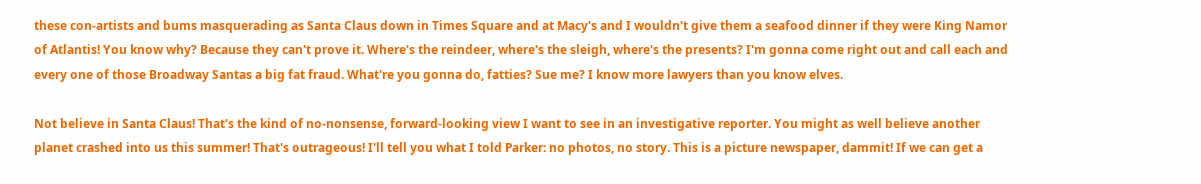these con-artists and bums masquerading as Santa Claus down in Times Square and at Macy's and I wouldn't give them a seafood dinner if they were King Namor of Atlantis! You know why? Because they can't prove it. Where's the reindeer, where's the sleigh, where's the presents? I'm gonna come right out and call each and every one of those Broadway Santas a big fat fraud. What're you gonna do, fatties? Sue me? I know more lawyers than you know elves.

Not believe in Santa Claus! That's the kind of no-nonsense, forward-looking view I want to see in an investigative reporter. You might as well believe another planet crashed into us this summer! That's outrageous! I'll tell you what I told Parker: no photos, no story. This is a picture newspaper, dammit! If we can get a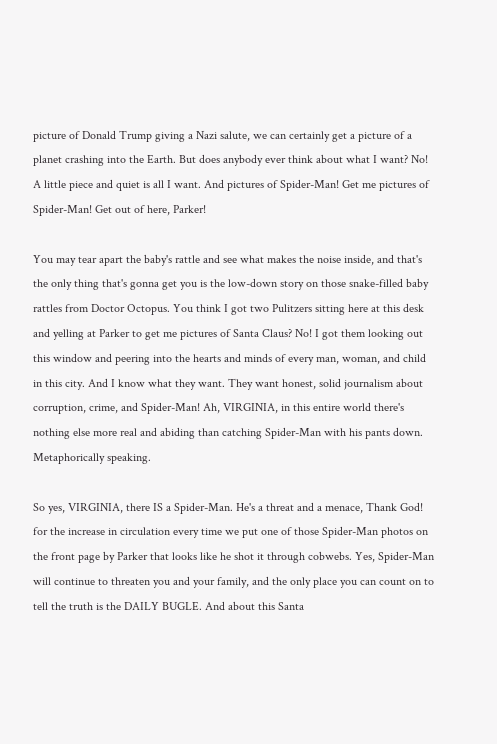picture of Donald Trump giving a Nazi salute, we can certainly get a picture of a planet crashing into the Earth. But does anybody ever think about what I want? No! A little piece and quiet is all I want. And pictures of Spider-Man! Get me pictures of Spider-Man! Get out of here, Parker!

You may tear apart the baby's rattle and see what makes the noise inside, and that's the only thing that's gonna get you is the low-down story on those snake-filled baby rattles from Doctor Octopus. You think I got two Pulitzers sitting here at this desk and yelling at Parker to get me pictures of Santa Claus? No! I got them looking out this window and peering into the hearts and minds of every man, woman, and child in this city. And I know what they want. They want honest, solid journalism about corruption, crime, and Spider-Man! Ah, VIRGINIA, in this entire world there's nothing else more real and abiding than catching Spider-Man with his pants down. Metaphorically speaking.

So yes, VIRGINIA, there IS a Spider-Man. He's a threat and a menace, Thank God! for the increase in circulation every time we put one of those Spider-Man photos on the front page by Parker that looks like he shot it through cobwebs. Yes, Spider-Man will continue to threaten you and your family, and the only place you can count on to tell the truth is the DAILY BUGLE. And about this Santa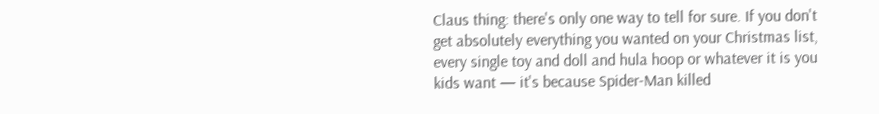Claus thing: there's only one way to tell for sure. If you don't get absolutely everything you wanted on your Christmas list, every single toy and doll and hula hoop or whatever it is you kids want — it's because Spider-Man killed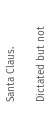Santa Claus.

Dictated but not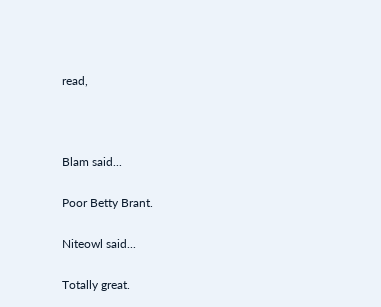read,



Blam said...

Poor Betty Brant.

Niteowl said...

Totally great.